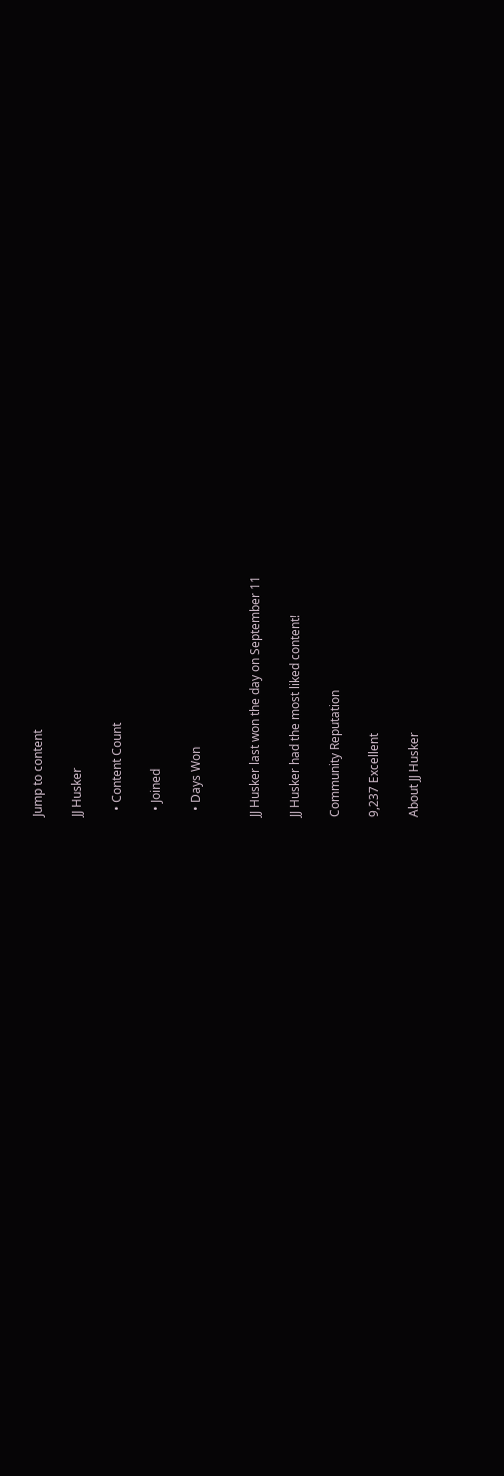Jump to content

JJ Husker

  • Content Count

  • Joined

  • Days Won


JJ Husker last won the day on September 11

JJ Husker had the most liked content!

Community Reputation

9,237 Excellent

About JJ Husker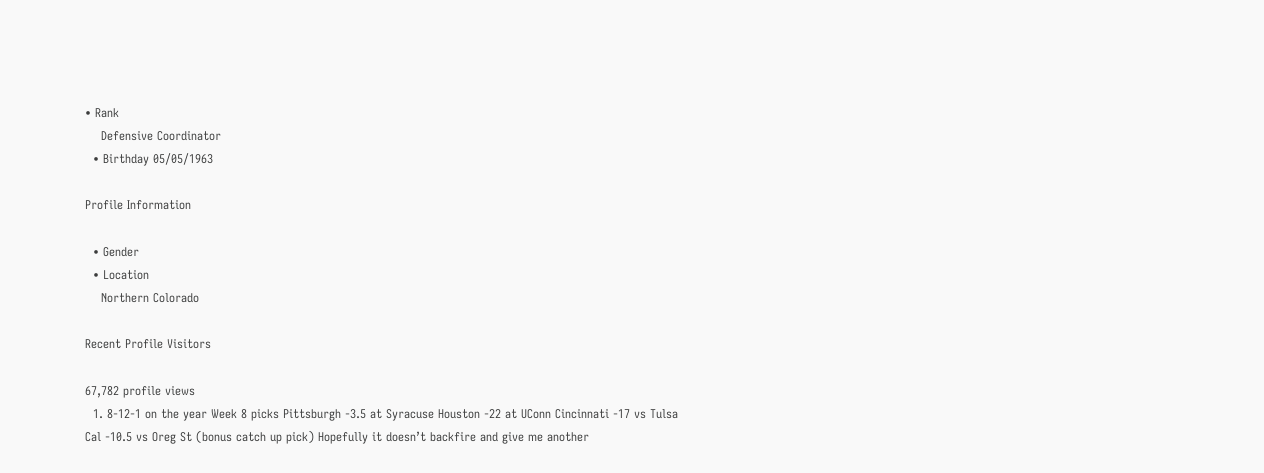• Rank
    Defensive Coordinator
  • Birthday 05/05/1963

Profile Information

  • Gender
  • Location
    Northern Colorado

Recent Profile Visitors

67,782 profile views
  1. 8-12-1 on the year Week 8 picks Pittsburgh -3.5 at Syracuse Houston -22 at UConn Cincinnati -17 vs Tulsa Cal -10.5 vs Oreg St (bonus catch up pick) Hopefully it doesn’t backfire and give me another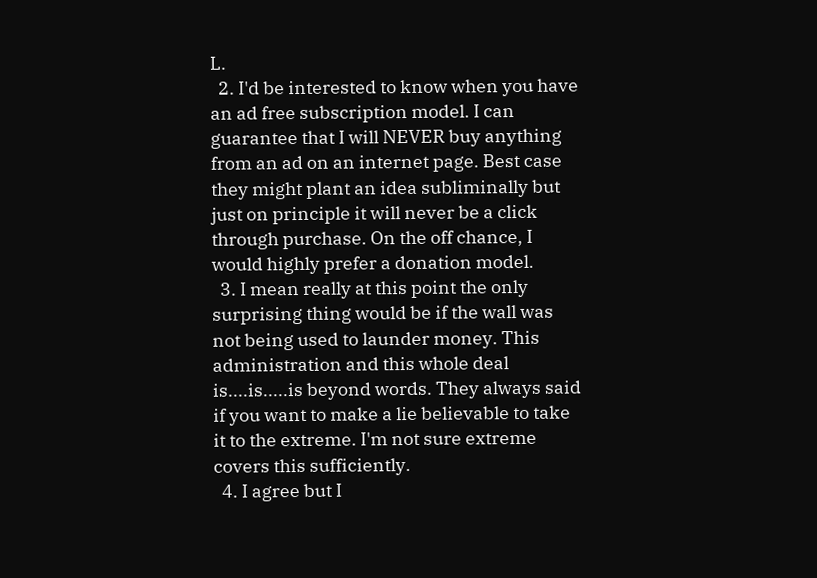L.
  2. I'd be interested to know when you have an ad free subscription model. I can guarantee that I will NEVER buy anything from an ad on an internet page. Best case they might plant an idea subliminally but just on principle it will never be a click through purchase. On the off chance, I would highly prefer a donation model.
  3. I mean really at this point the only surprising thing would be if the wall was not being used to launder money. This administration and this whole deal is....is.....is beyond words. They always said if you want to make a lie believable to take it to the extreme. I'm not sure extreme covers this sufficiently.
  4. I agree but I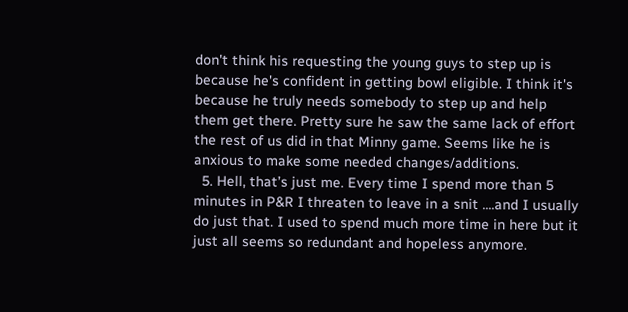don't think his requesting the young guys to step up is because he's confident in getting bowl eligible. I think it's because he truly needs somebody to step up and help them get there. Pretty sure he saw the same lack of effort the rest of us did in that Minny game. Seems like he is anxious to make some needed changes/additions.
  5. Hell, that’s just me. Every time I spend more than 5 minutes in P&R I threaten to leave in a snit ....and I usually do just that. I used to spend much more time in here but it just all seems so redundant and hopeless anymore.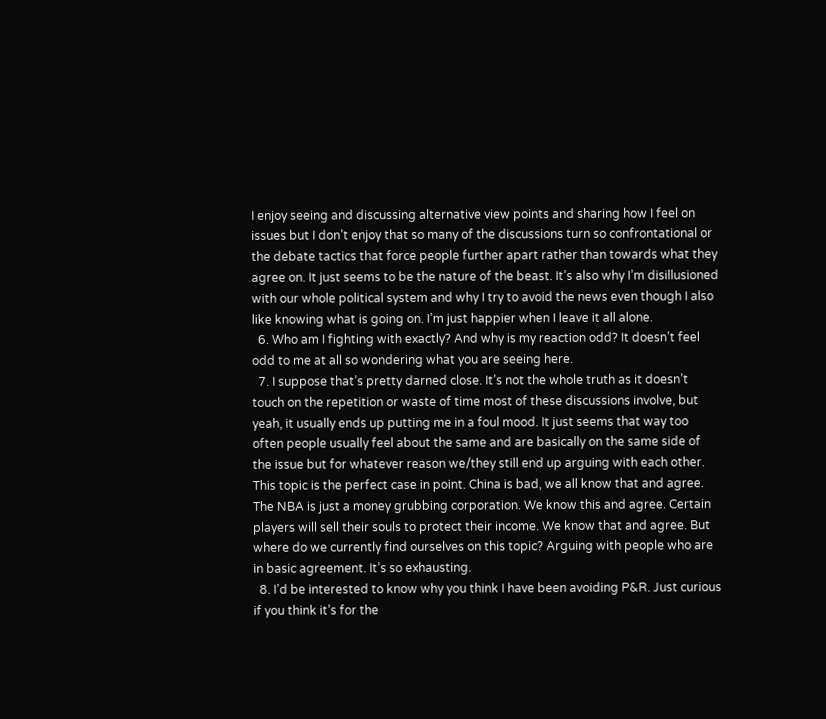I enjoy seeing and discussing alternative view points and sharing how I feel on issues but I don’t enjoy that so many of the discussions turn so confrontational or the debate tactics that force people further apart rather than towards what they agree on. It just seems to be the nature of the beast. It’s also why I’m disillusioned with our whole political system and why I try to avoid the news even though I also like knowing what is going on. I’m just happier when I leave it all alone.
  6. Who am I fighting with exactly? And why is my reaction odd? It doesn’t feel odd to me at all so wondering what you are seeing here.
  7. I suppose that’s pretty darned close. It’s not the whole truth as it doesn’t touch on the repetition or waste of time most of these discussions involve, but yeah, it usually ends up putting me in a foul mood. It just seems that way too often people usually feel about the same and are basically on the same side of the issue but for whatever reason we/they still end up arguing with each other. This topic is the perfect case in point. China is bad, we all know that and agree. The NBA is just a money grubbing corporation. We know this and agree. Certain players will sell their souls to protect their income. We know that and agree. But where do we currently find ourselves on this topic? Arguing with people who are in basic agreement. It’s so exhausting.
  8. I’d be interested to know why you think I have been avoiding P&R. Just curious if you think it’s for the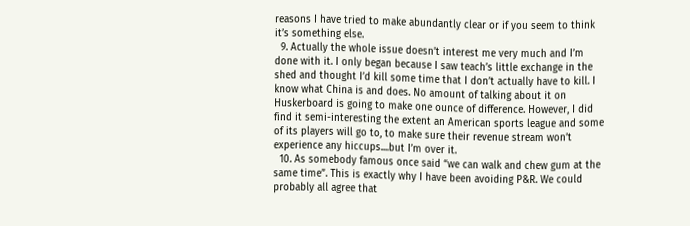reasons I have tried to make abundantly clear or if you seem to think it’s something else.
  9. Actually the whole issue doesn’t interest me very much and I’m done with it. I only began because I saw teach’s little exchange in the shed and thought I’d kill some time that I don’t actually have to kill. I know what China is and does. No amount of talking about it on Huskerboard is going to make one ounce of difference. However, I did find it semi-interesting the extent an American sports league and some of its players will go to, to make sure their revenue stream won’t experience any hiccups....but I’m over it.
  10. As somebody famous once said “we can walk and chew gum at the same time”. This is exactly why I have been avoiding P&R. We could probably all agree that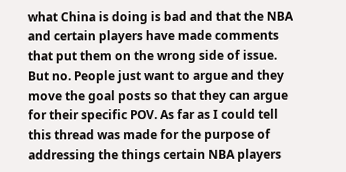what China is doing is bad and that the NBA and certain players have made comments that put them on the wrong side of issue. But no. People just want to argue and they move the goal posts so that they can argue for their specific POV. As far as I could tell this thread was made for the purpose of addressing the things certain NBA players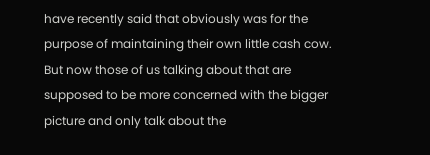have recently said that obviously was for the purpose of maintaining their own little cash cow. But now those of us talking about that are supposed to be more concerned with the bigger picture and only talk about the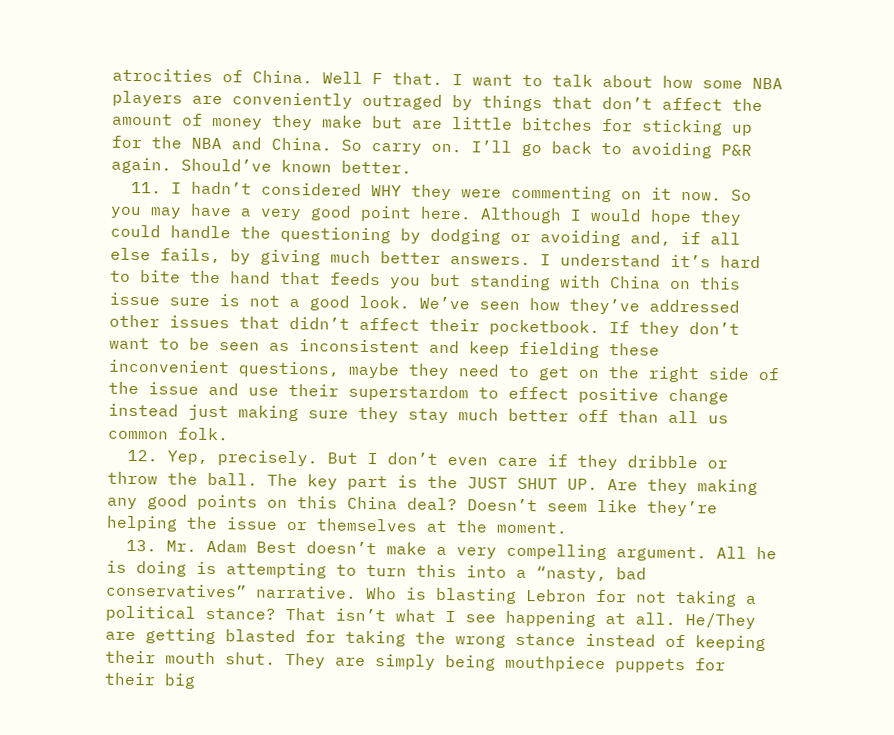atrocities of China. Well F that. I want to talk about how some NBA players are conveniently outraged by things that don’t affect the amount of money they make but are little bitches for sticking up for the NBA and China. So carry on. I’ll go back to avoiding P&R again. Should’ve known better.
  11. I hadn’t considered WHY they were commenting on it now. So you may have a very good point here. Although I would hope they could handle the questioning by dodging or avoiding and, if all else fails, by giving much better answers. I understand it’s hard to bite the hand that feeds you but standing with China on this issue sure is not a good look. We’ve seen how they’ve addressed other issues that didn’t affect their pocketbook. If they don’t want to be seen as inconsistent and keep fielding these inconvenient questions, maybe they need to get on the right side of the issue and use their superstardom to effect positive change instead just making sure they stay much better off than all us common folk.
  12. Yep, precisely. But I don’t even care if they dribble or throw the ball. The key part is the JUST SHUT UP. Are they making any good points on this China deal? Doesn’t seem like they’re helping the issue or themselves at the moment.
  13. Mr. Adam Best doesn’t make a very compelling argument. All he is doing is attempting to turn this into a “nasty, bad conservatives” narrative. Who is blasting Lebron for not taking a political stance? That isn’t what I see happening at all. He/They are getting blasted for taking the wrong stance instead of keeping their mouth shut. They are simply being mouthpiece puppets for their big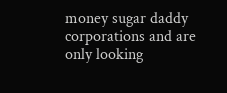money sugar daddy corporations and are only looking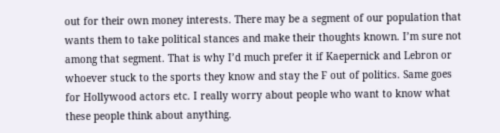out for their own money interests. There may be a segment of our population that wants them to take political stances and make their thoughts known. I’m sure not among that segment. That is why I’d much prefer it if Kaepernick and Lebron or whoever stuck to the sports they know and stay the F out of politics. Same goes for Hollywood actors etc. I really worry about people who want to know what these people think about anything.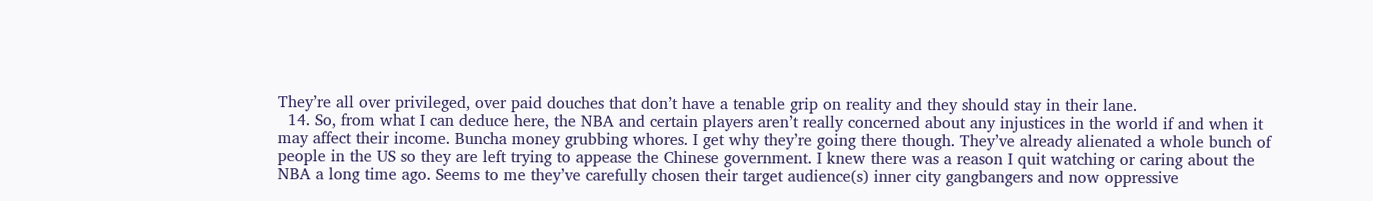They’re all over privileged, over paid douches that don’t have a tenable grip on reality and they should stay in their lane.
  14. So, from what I can deduce here, the NBA and certain players aren’t really concerned about any injustices in the world if and when it may affect their income. Buncha money grubbing whores. I get why they’re going there though. They’ve already alienated a whole bunch of people in the US so they are left trying to appease the Chinese government. I knew there was a reason I quit watching or caring about the NBA a long time ago. Seems to me they’ve carefully chosen their target audience(s) inner city gangbangers and now oppressive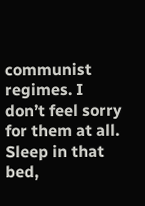communist regimes. I don’t feel sorry for them at all. Sleep in that bed,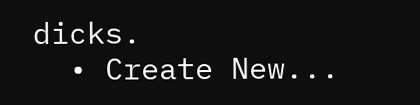dicks.
  • Create New...